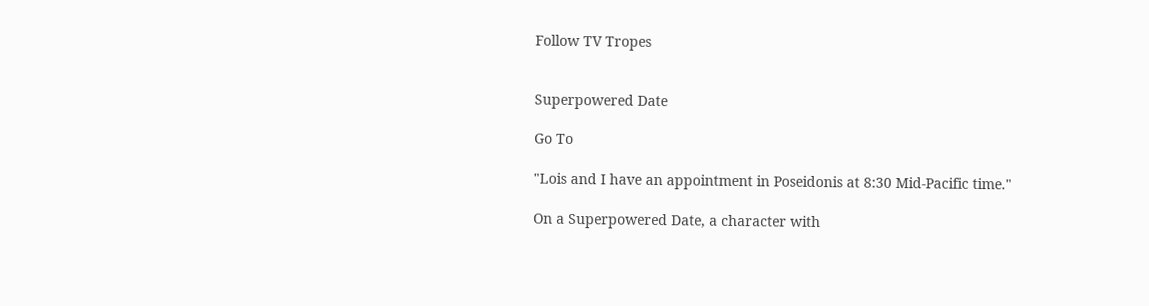Follow TV Tropes


Superpowered Date

Go To

"Lois and I have an appointment in Poseidonis at 8:30 Mid-Pacific time."

On a Superpowered Date, a character with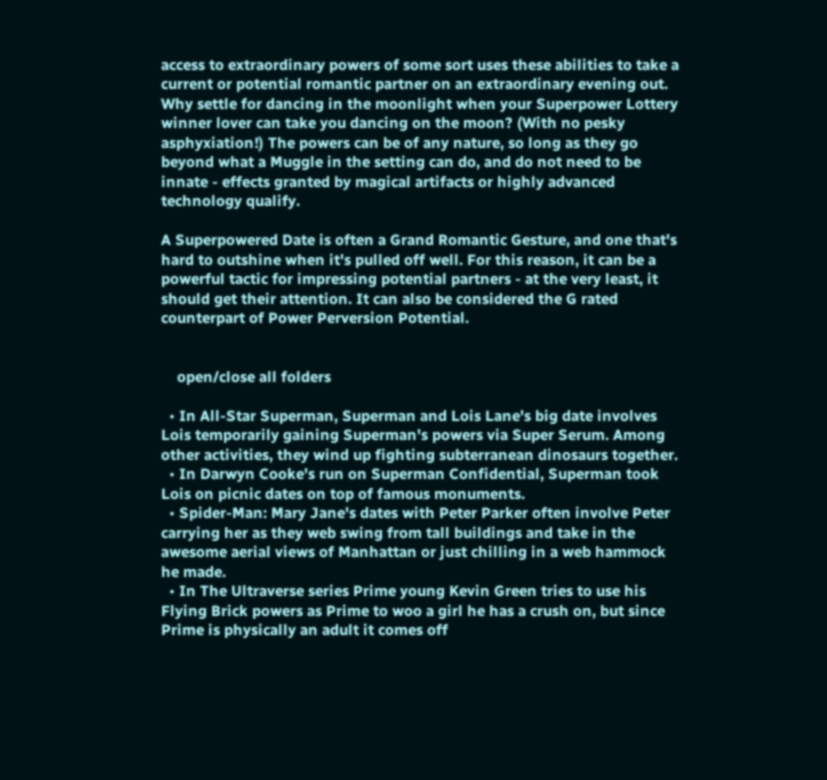access to extraordinary powers of some sort uses these abilities to take a current or potential romantic partner on an extraordinary evening out. Why settle for dancing in the moonlight when your Superpower Lottery winner lover can take you dancing on the moon? (With no pesky asphyxiation!) The powers can be of any nature, so long as they go beyond what a Muggle in the setting can do, and do not need to be innate - effects granted by magical artifacts or highly advanced technology qualify.

A Superpowered Date is often a Grand Romantic Gesture, and one that's hard to outshine when it's pulled off well. For this reason, it can be a powerful tactic for impressing potential partners - at the very least, it should get their attention. It can also be considered the G rated counterpart of Power Perversion Potential.


    open/close all folders

  • In All-Star Superman, Superman and Lois Lane's big date involves Lois temporarily gaining Superman's powers via Super Serum. Among other activities, they wind up fighting subterranean dinosaurs together.
  • In Darwyn Cooke's run on Superman Confidential, Superman took Lois on picnic dates on top of famous monuments.
  • Spider-Man: Mary Jane's dates with Peter Parker often involve Peter carrying her as they web swing from tall buildings and take in the awesome aerial views of Manhattan or just chilling in a web hammock he made.
  • In The Ultraverse series Prime young Kevin Green tries to use his Flying Brick powers as Prime to woo a girl he has a crush on, but since Prime is physically an adult it comes off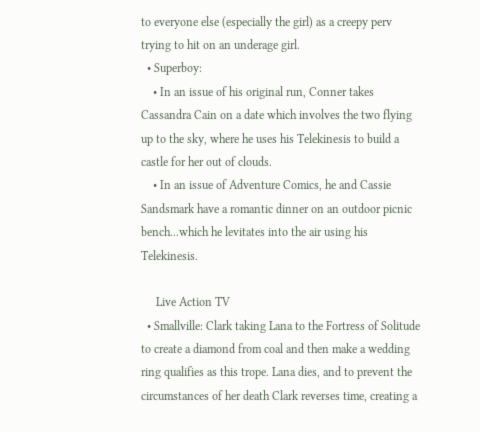to everyone else (especially the girl) as a creepy perv trying to hit on an underage girl.
  • Superboy:
    • In an issue of his original run, Conner takes Cassandra Cain on a date which involves the two flying up to the sky, where he uses his Telekinesis to build a castle for her out of clouds.
    • In an issue of Adventure Comics, he and Cassie Sandsmark have a romantic dinner on an outdoor picnic bench...which he levitates into the air using his Telekinesis.

     Live Action TV
  • Smallville: Clark taking Lana to the Fortress of Solitude to create a diamond from coal and then make a wedding ring qualifies as this trope. Lana dies, and to prevent the circumstances of her death Clark reverses time, creating a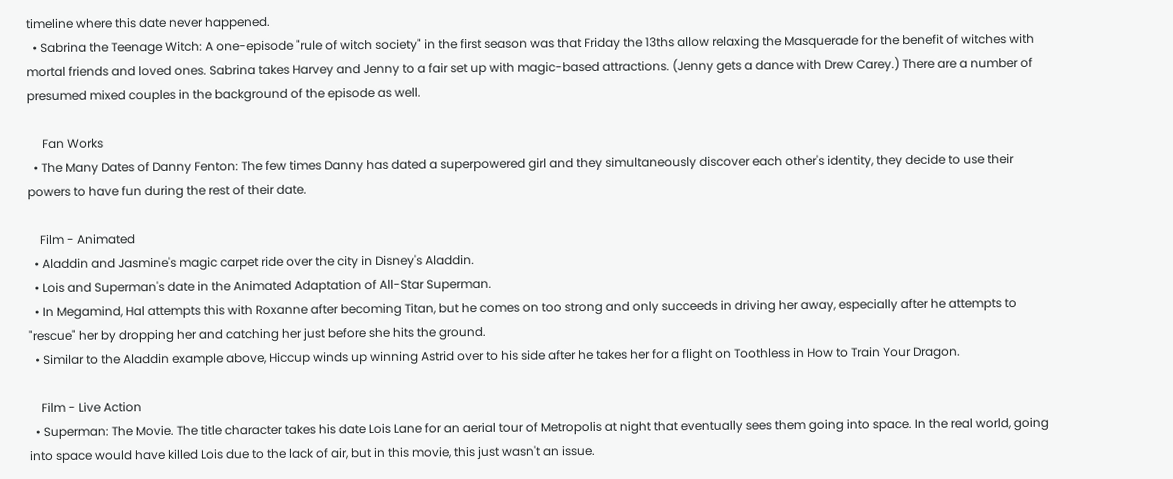timeline where this date never happened.
  • Sabrina the Teenage Witch: A one-episode "rule of witch society" in the first season was that Friday the 13ths allow relaxing the Masquerade for the benefit of witches with mortal friends and loved ones. Sabrina takes Harvey and Jenny to a fair set up with magic-based attractions. (Jenny gets a dance with Drew Carey.) There are a number of presumed mixed couples in the background of the episode as well.

     Fan Works
  • The Many Dates of Danny Fenton: The few times Danny has dated a superpowered girl and they simultaneously discover each other's identity, they decide to use their powers to have fun during the rest of their date.

    Film - Animated
  • Aladdin and Jasmine's magic carpet ride over the city in Disney's Aladdin.
  • Lois and Superman's date in the Animated Adaptation of All-Star Superman.
  • In Megamind, Hal attempts this with Roxanne after becoming Titan, but he comes on too strong and only succeeds in driving her away, especially after he attempts to "rescue" her by dropping her and catching her just before she hits the ground.
  • Similar to the Aladdin example above, Hiccup winds up winning Astrid over to his side after he takes her for a flight on Toothless in How to Train Your Dragon.

    Film - Live Action
  • Superman: The Movie. The title character takes his date Lois Lane for an aerial tour of Metropolis at night that eventually sees them going into space. In the real world, going into space would have killed Lois due to the lack of air, but in this movie, this just wasn't an issue.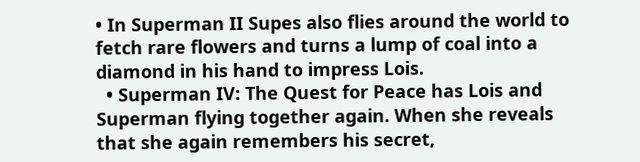• In Superman II Supes also flies around the world to fetch rare flowers and turns a lump of coal into a diamond in his hand to impress Lois.
  • Superman IV: The Quest for Peace has Lois and Superman flying together again. When she reveals that she again remembers his secret,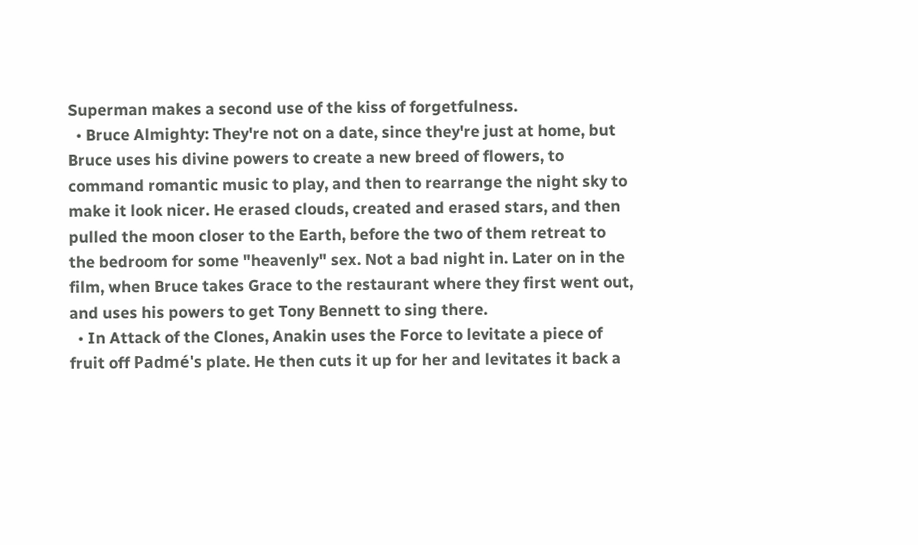Superman makes a second use of the kiss of forgetfulness.
  • Bruce Almighty: They're not on a date, since they're just at home, but Bruce uses his divine powers to create a new breed of flowers, to command romantic music to play, and then to rearrange the night sky to make it look nicer. He erased clouds, created and erased stars, and then pulled the moon closer to the Earth, before the two of them retreat to the bedroom for some "heavenly" sex. Not a bad night in. Later on in the film, when Bruce takes Grace to the restaurant where they first went out, and uses his powers to get Tony Bennett to sing there.
  • In Attack of the Clones, Anakin uses the Force to levitate a piece of fruit off Padmé's plate. He then cuts it up for her and levitates it back a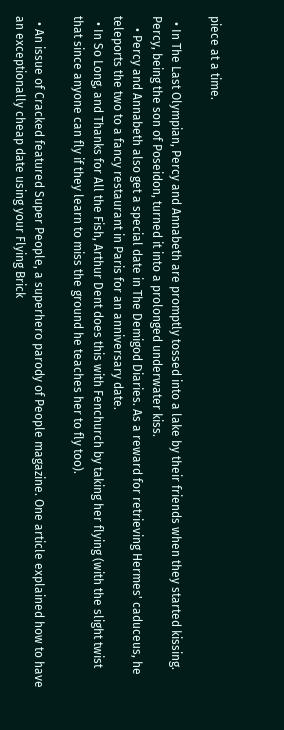piece at a time.

  • In The Last Olympian, Percy and Annabeth are promptly tossed into a lake by their friends when they started kissing. Percy, being the son of Poseidon, turned it into a prolonged underwater kiss.
    • Percy and Annabeth also get a special date in The Demigod Diaries. As a reward for retrieving Hermes' caduceus, he teleports the two to a fancy restaurant in Paris for an anniversary date.
  • In So Long, and Thanks for All the Fish, Arthur Dent does this with Fenchurch by taking her flying (with the slight twist that since anyone can fly if they learn to miss the ground he teaches her to fly too).

  • An issue of Cracked featured Super People, a superhero parody of People magazine. One article explained how to have an exceptionally cheap date using your Flying Brick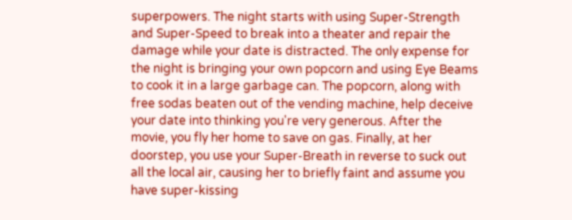superpowers. The night starts with using Super-Strength and Super-Speed to break into a theater and repair the damage while your date is distracted. The only expense for the night is bringing your own popcorn and using Eye Beams to cook it in a large garbage can. The popcorn, along with free sodas beaten out of the vending machine, help deceive your date into thinking you're very generous. After the movie, you fly her home to save on gas. Finally, at her doorstep, you use your Super-Breath in reverse to suck out all the local air, causing her to briefly faint and assume you have super-kissing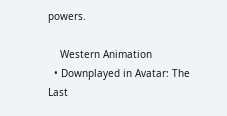powers.

    Western Animation
  • Downplayed in Avatar: The Last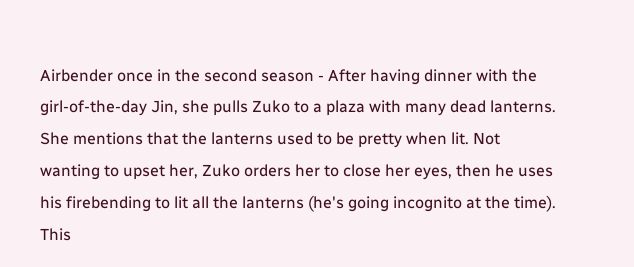Airbender once in the second season - After having dinner with the girl-of-the-day Jin, she pulls Zuko to a plaza with many dead lanterns. She mentions that the lanterns used to be pretty when lit. Not wanting to upset her, Zuko orders her to close her eyes, then he uses his firebending to lit all the lanterns (he's going incognito at the time). This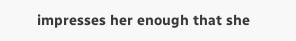impresses her enough that she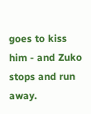goes to kiss him - and Zuko stops and run away.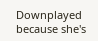Downplayed because she's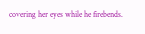covering her eyes while he firebends.